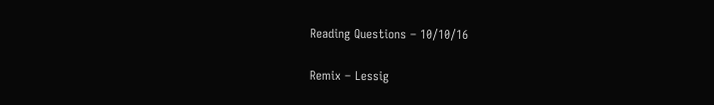Reading Questions – 10/10/16

Remix – Lessig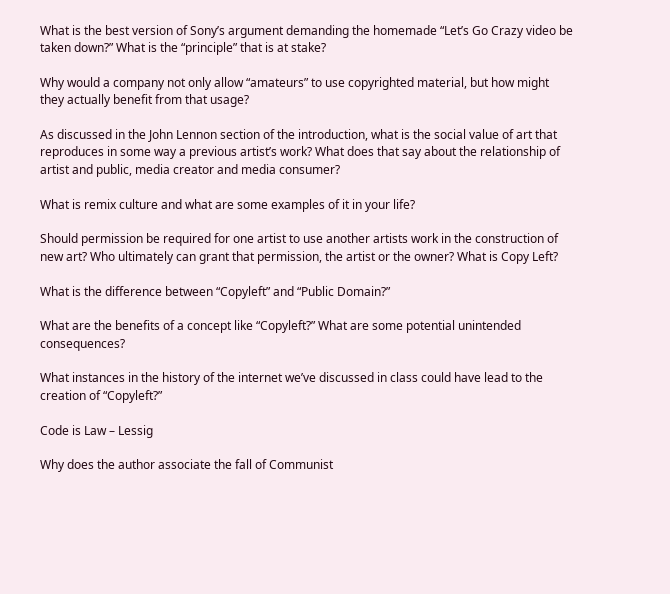What is the best version of Sony’s argument demanding the homemade “Let’s Go Crazy video be taken down?” What is the “principle” that is at stake?

Why would a company not only allow “amateurs” to use copyrighted material, but how might they actually benefit from that usage?

As discussed in the John Lennon section of the introduction, what is the social value of art that reproduces in some way a previous artist’s work? What does that say about the relationship of artist and public, media creator and media consumer?

What is remix culture and what are some examples of it in your life?

Should permission be required for one artist to use another artists work in the construction of new art? Who ultimately can grant that permission, the artist or the owner? What is Copy Left?

What is the difference between “Copyleft” and “Public Domain?”

What are the benefits of a concept like “Copyleft?” What are some potential unintended consequences?

What instances in the history of the internet we’ve discussed in class could have lead to the creation of “Copyleft?”

Code is Law – Lessig

Why does the author associate the fall of Communist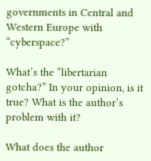governments in Central and Western Europe with “cyberspace?”

What’s the “libertarian gotcha?” In your opinion, is it true? What is the author’s problem with it?

What does the author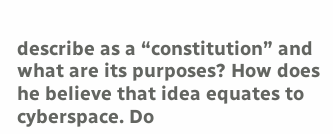describe as a “constitution” and what are its purposes? How does he believe that idea equates to cyberspace. Do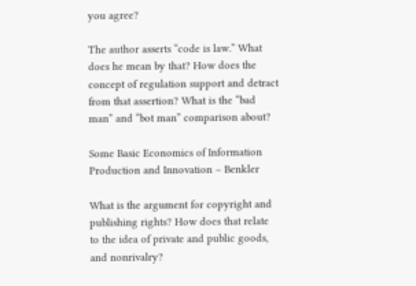you agree?

The author asserts “code is law.” What does he mean by that? How does the concept of regulation support and detract from that assertion? What is the “bad man” and “bot man” comparison about?

Some Basic Economics of Information Production and Innovation – Benkler

What is the argument for copyright and publishing rights? How does that relate to the idea of private and public goods, and nonrivalry?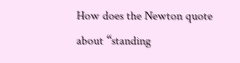How does the Newton quote about “standing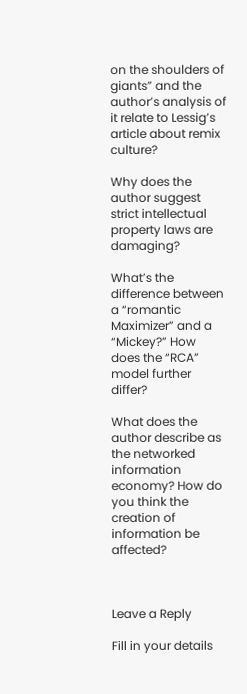on the shoulders of giants” and the author’s analysis of it relate to Lessig’s article about remix culture?

Why does the author suggest strict intellectual property laws are damaging?

What’s the difference between a “romantic Maximizer” and a “Mickey?” How does the “RCA” model further differ?

What does the author describe as the networked information economy? How do you think the creation of information be affected?



Leave a Reply

Fill in your details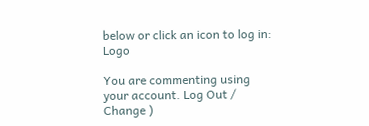below or click an icon to log in: Logo

You are commenting using your account. Log Out /  Change )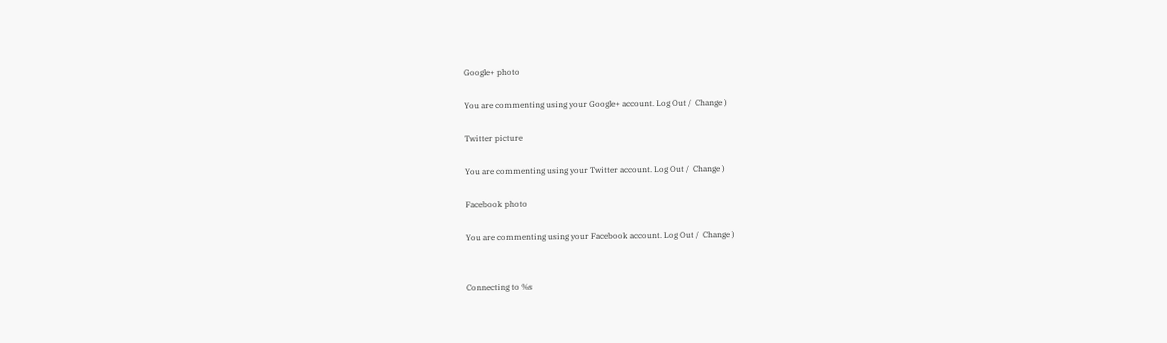Google+ photo

You are commenting using your Google+ account. Log Out /  Change )

Twitter picture

You are commenting using your Twitter account. Log Out /  Change )

Facebook photo

You are commenting using your Facebook account. Log Out /  Change )


Connecting to %s